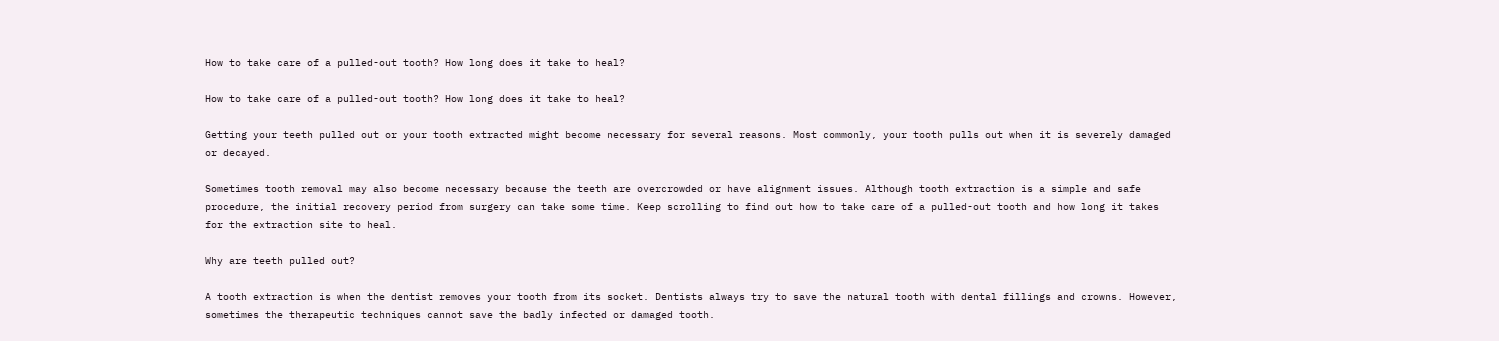How to take care of a pulled-out tooth? How long does it take to heal?

How to take care of a pulled-out tooth? How long does it take to heal?

Getting your teeth pulled out or your tooth extracted might become necessary for several reasons. Most commonly, your tooth pulls out when it is severely damaged or decayed.

Sometimes tooth removal may also become necessary because the teeth are overcrowded or have alignment issues. Although tooth extraction is a simple and safe procedure, the initial recovery period from surgery can take some time. Keep scrolling to find out how to take care of a pulled-out tooth and how long it takes for the extraction site to heal.

Why are teeth pulled out?

A tooth extraction is when the dentist removes your tooth from its socket. Dentists always try to save the natural tooth with dental fillings and crowns. However, sometimes the therapeutic techniques cannot save the badly infected or damaged tooth.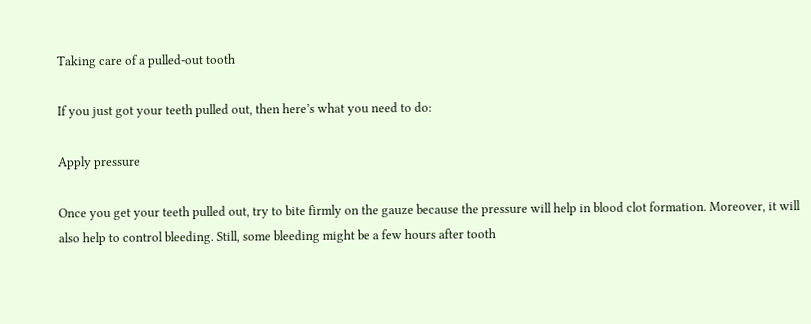Taking care of a pulled-out tooth

If you just got your teeth pulled out, then here’s what you need to do:

Apply pressure

Once you get your teeth pulled out, try to bite firmly on the gauze because the pressure will help in blood clot formation. Moreover, it will also help to control bleeding. Still, some bleeding might be a few hours after tooth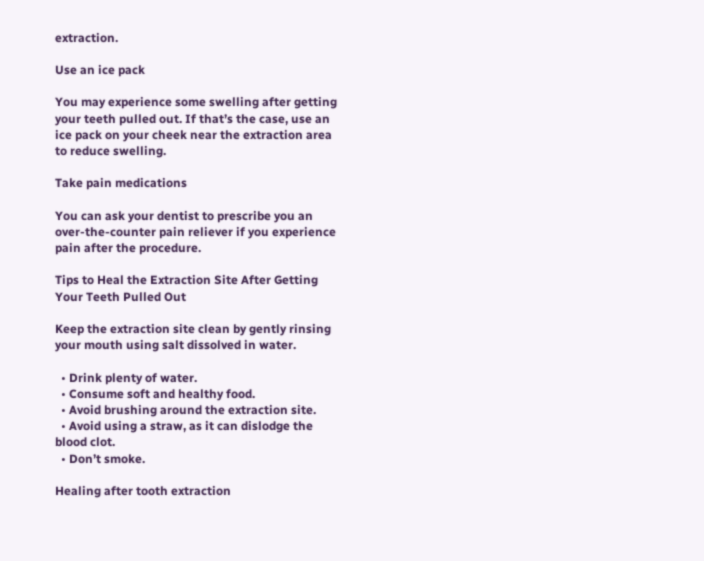extraction.

Use an ice pack

You may experience some swelling after getting your teeth pulled out. If that’s the case, use an ice pack on your cheek near the extraction area to reduce swelling.

Take pain medications

You can ask your dentist to prescribe you an over-the-counter pain reliever if you experience pain after the procedure.

Tips to Heal the Extraction Site After Getting Your Teeth Pulled Out

Keep the extraction site clean by gently rinsing your mouth using salt dissolved in water.

  • Drink plenty of water.
  • Consume soft and healthy food.
  • Avoid brushing around the extraction site.
  • Avoid using a straw, as it can dislodge the blood clot.
  • Don’t smoke.

Healing after tooth extraction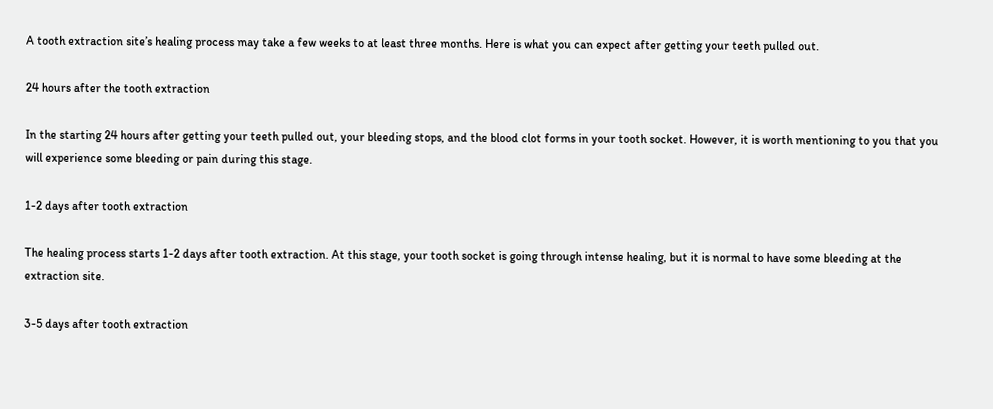A tooth extraction site’s healing process may take a few weeks to at least three months. Here is what you can expect after getting your teeth pulled out.

24 hours after the tooth extraction

In the starting 24 hours after getting your teeth pulled out, your bleeding stops, and the blood clot forms in your tooth socket. However, it is worth mentioning to you that you will experience some bleeding or pain during this stage.

1-2 days after tooth extraction

The healing process starts 1-2 days after tooth extraction. At this stage, your tooth socket is going through intense healing, but it is normal to have some bleeding at the extraction site.

3-5 days after tooth extraction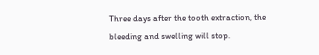Three days after the tooth extraction, the bleeding and swelling will stop.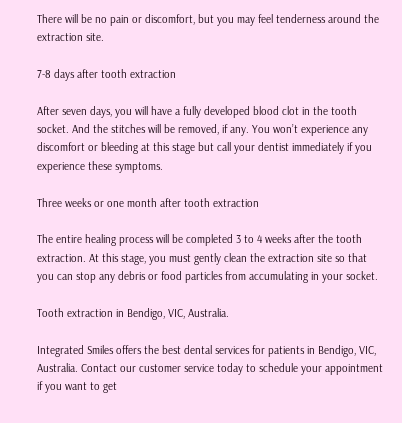There will be no pain or discomfort, but you may feel tenderness around the extraction site.

7-8 days after tooth extraction

After seven days, you will have a fully developed blood clot in the tooth socket. And the stitches will be removed, if any. You won’t experience any discomfort or bleeding at this stage but call your dentist immediately if you experience these symptoms.

Three weeks or one month after tooth extraction

The entire healing process will be completed 3 to 4 weeks after the tooth extraction. At this stage, you must gently clean the extraction site so that you can stop any debris or food particles from accumulating in your socket.

Tooth extraction in Bendigo, VIC, Australia.

Integrated Smiles offers the best dental services for patients in Bendigo, VIC, Australia. Contact our customer service today to schedule your appointment if you want to get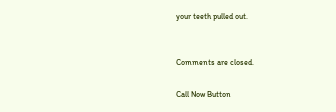your teeth pulled out.


Comments are closed.

Call Now Button